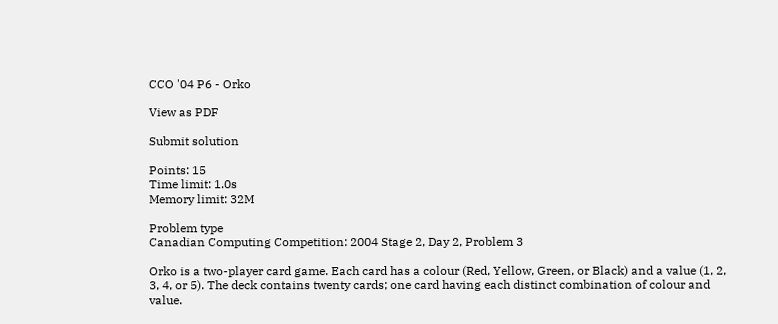CCO '04 P6 - Orko

View as PDF

Submit solution

Points: 15
Time limit: 1.0s
Memory limit: 32M

Problem type
Canadian Computing Competition: 2004 Stage 2, Day 2, Problem 3

Orko is a two-player card game. Each card has a colour (Red, Yellow, Green, or Black) and a value (1, 2, 3, 4, or 5). The deck contains twenty cards; one card having each distinct combination of colour and value.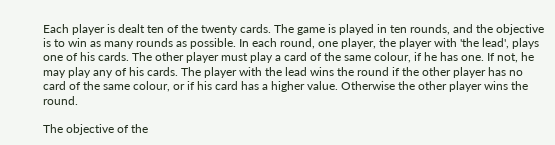Each player is dealt ten of the twenty cards. The game is played in ten rounds, and the objective is to win as many rounds as possible. In each round, one player, the player with 'the lead', plays one of his cards. The other player must play a card of the same colour, if he has one. If not, he may play any of his cards. The player with the lead wins the round if the other player has no card of the same colour, or if his card has a higher value. Otherwise the other player wins the round.

The objective of the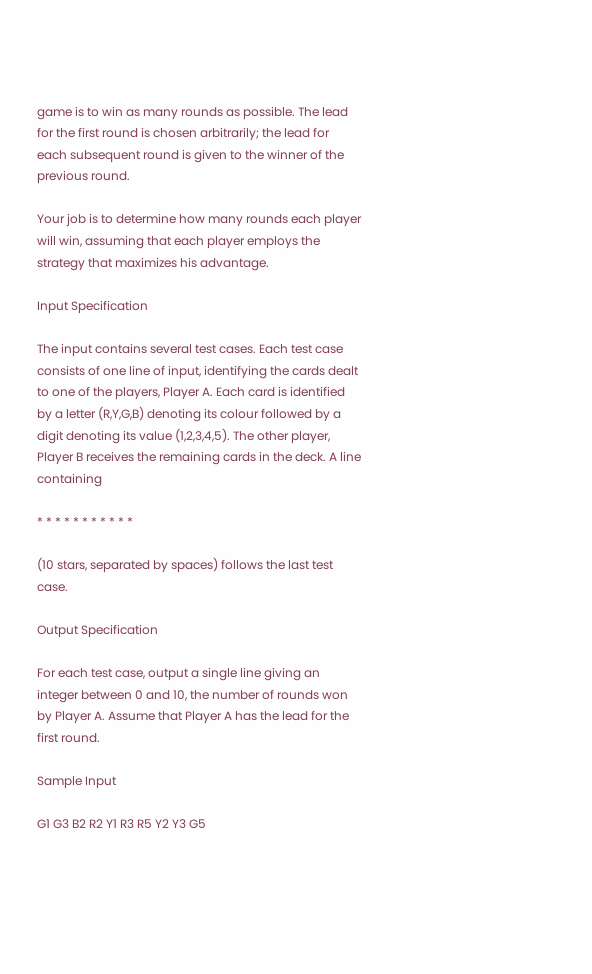game is to win as many rounds as possible. The lead for the first round is chosen arbitrarily; the lead for each subsequent round is given to the winner of the previous round.

Your job is to determine how many rounds each player will win, assuming that each player employs the strategy that maximizes his advantage.

Input Specification

The input contains several test cases. Each test case consists of one line of input, identifying the cards dealt to one of the players, Player A. Each card is identified by a letter (R,Y,G,B) denoting its colour followed by a digit denoting its value (1,2,3,4,5). The other player, Player B receives the remaining cards in the deck. A line containing

* * * * * * * * * * *

(10 stars, separated by spaces) follows the last test case.

Output Specification

For each test case, output a single line giving an integer between 0 and 10, the number of rounds won by Player A. Assume that Player A has the lead for the first round.

Sample Input

G1 G3 B2 R2 Y1 R3 R5 Y2 Y3 G5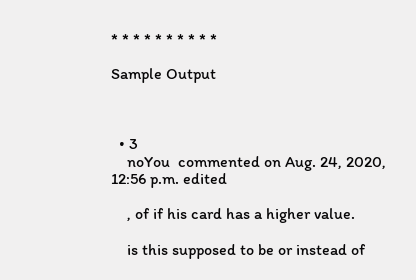* * * * * * * * * *

Sample Output



  • 3
    noYou  commented on Aug. 24, 2020, 12:56 p.m. edited

    , of if his card has a higher value.

    is this supposed to be or instead of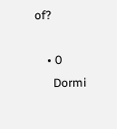of?

    • 0
      Dormi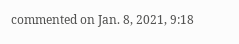commented on Jan. 8, 2021, 9:18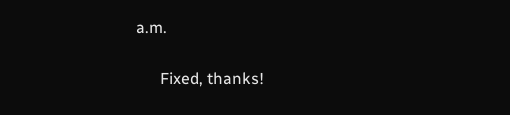a.m.

      Fixed, thanks!